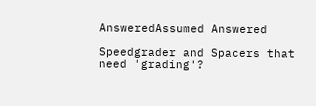AnsweredAssumed Answered

Speedgrader and Spacers that need 'grading'?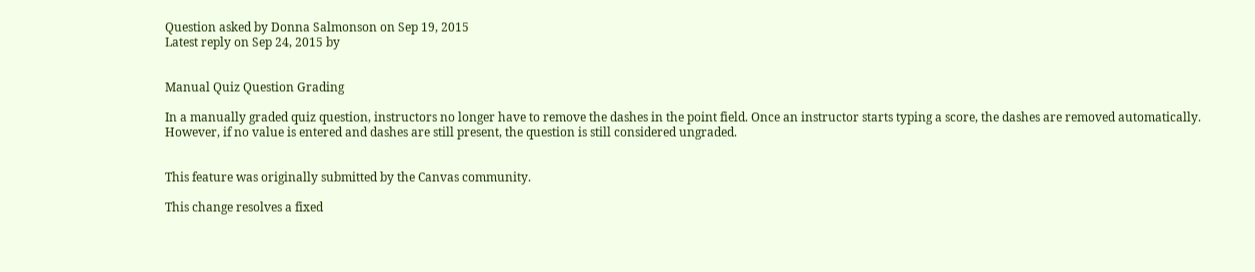Question asked by Donna Salmonson on Sep 19, 2015
Latest reply on Sep 24, 2015 by


Manual Quiz Question Grading

In a manually graded quiz question, instructors no longer have to remove the dashes in the point field. Once an instructor starts typing a score, the dashes are removed automatically. However, if no value is entered and dashes are still present, the question is still considered ungraded.


This feature was originally submitted by the Canvas community.

This change resolves a fixed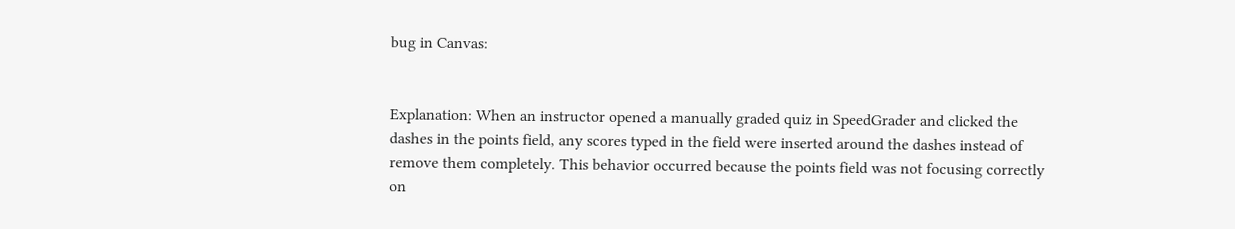bug in Canvas:


Explanation: When an instructor opened a manually graded quiz in SpeedGrader and clicked the dashes in the points field, any scores typed in the field were inserted around the dashes instead of remove them completely. This behavior occurred because the points field was not focusing correctly on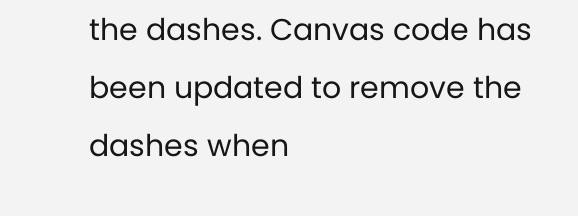the dashes. Canvas code has been updated to remove the dashes when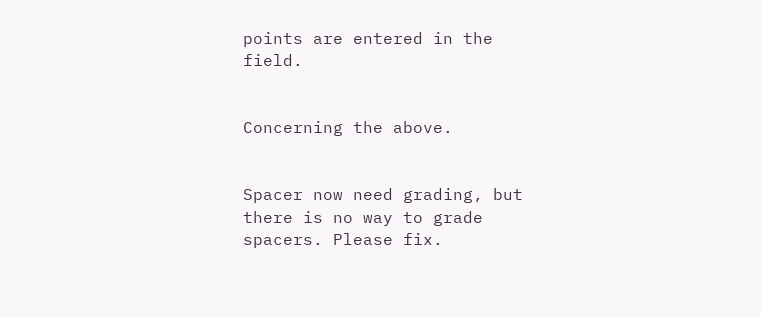points are entered in the field.


Concerning the above.


Spacer now need grading, but there is no way to grade spacers. Please fix.